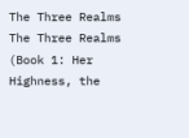The Three Realms The Three Realms (Book 1: Her Highness, the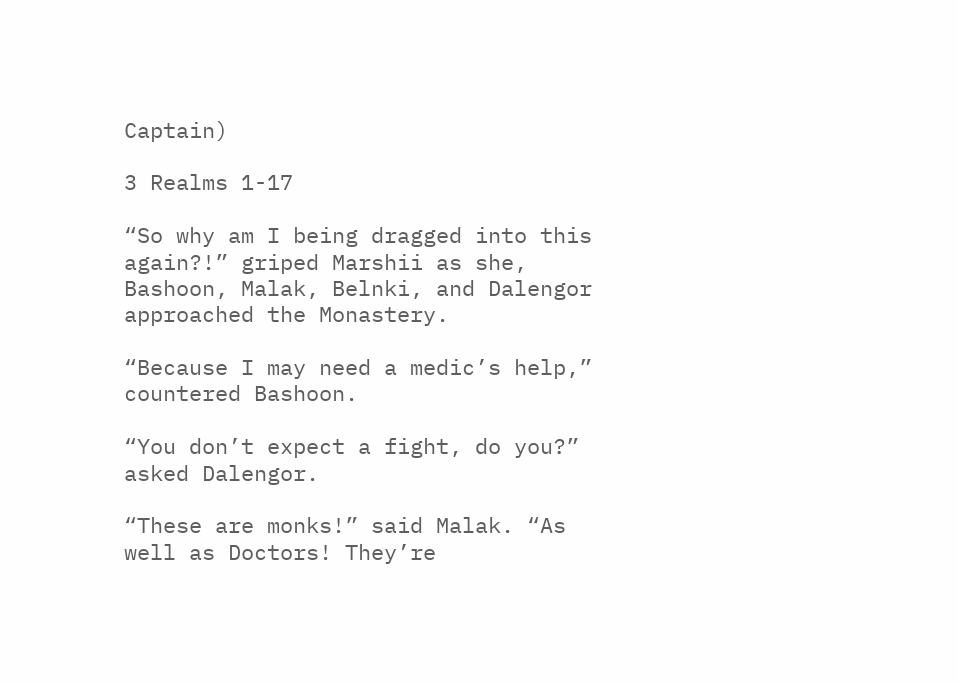Captain)

3 Realms 1-17

“So why am I being dragged into this again?!” griped Marshii as she, Bashoon, Malak, Belnki, and Dalengor approached the Monastery.

“Because I may need a medic’s help,” countered Bashoon.

“You don’t expect a fight, do you?” asked Dalengor.

“These are monks!” said Malak. “As well as Doctors! They’re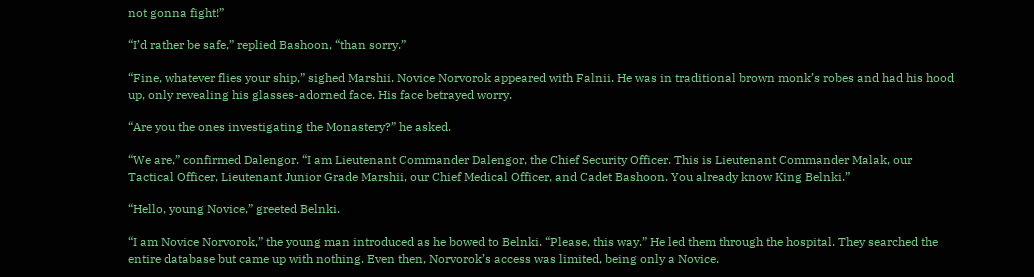not gonna fight!”

“I’d rather be safe,” replied Bashoon, “than sorry.”

“Fine, whatever flies your ship,” sighed Marshii. Novice Norvorok appeared with Falnii. He was in traditional brown monk’s robes and had his hood up, only revealing his glasses-adorned face. His face betrayed worry.

“Are you the ones investigating the Monastery?” he asked.

“We are,” confirmed Dalengor. “I am Lieutenant Commander Dalengor, the Chief Security Officer. This is Lieutenant Commander Malak, our Tactical Officer, Lieutenant Junior Grade Marshii, our Chief Medical Officer, and Cadet Bashoon. You already know King Belnki.”

“Hello, young Novice,” greeted Belnki.

“I am Novice Norvorok,” the young man introduced as he bowed to Belnki. “Please, this way.” He led them through the hospital. They searched the entire database but came up with nothing. Even then, Norvorok’s access was limited, being only a Novice.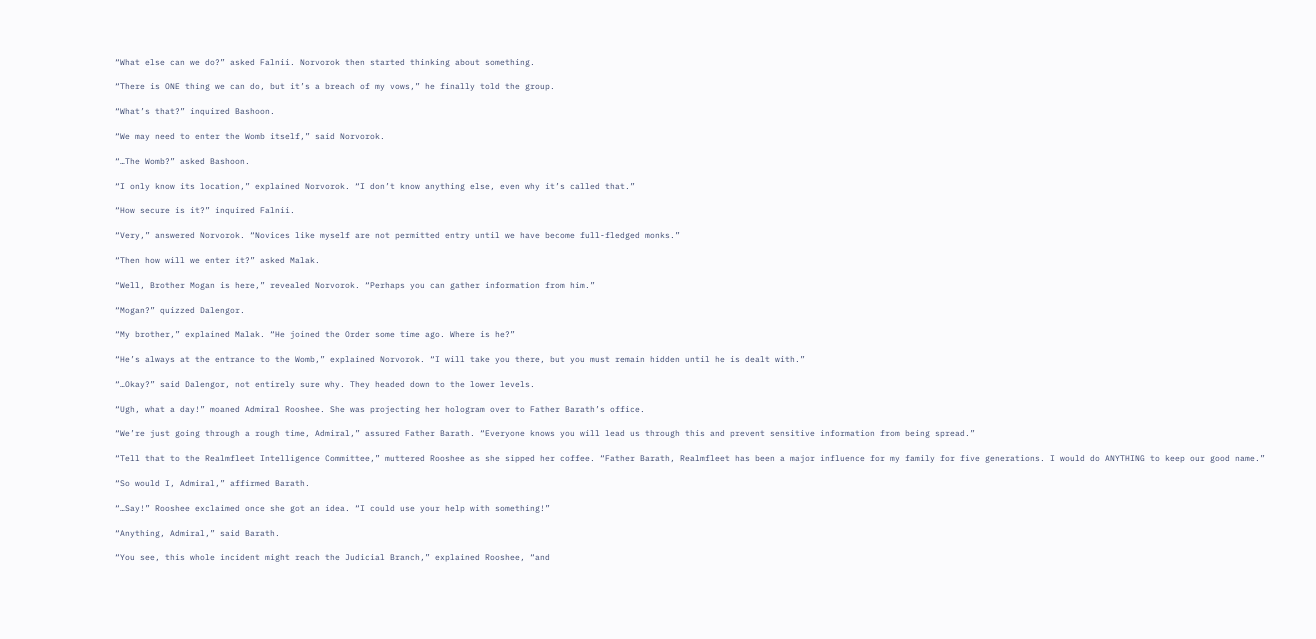“What else can we do?” asked Falnii. Norvorok then started thinking about something.

“There is ONE thing we can do, but it’s a breach of my vows,” he finally told the group.

“What’s that?” inquired Bashoon.

“We may need to enter the Womb itself,” said Norvorok.

“…The Womb?” asked Bashoon.

“I only know its location,” explained Norvorok. “I don’t know anything else, even why it’s called that.”

“How secure is it?” inquired Falnii.

“Very,” answered Norvorok. “Novices like myself are not permitted entry until we have become full-fledged monks.”

“Then how will we enter it?” asked Malak.

“Well, Brother Mogan is here,” revealed Norvorok. “Perhaps you can gather information from him.”

“Mogan?” quizzed Dalengor.

“My brother,” explained Malak. “He joined the Order some time ago. Where is he?”

“He’s always at the entrance to the Womb,” explained Norvorok. “I will take you there, but you must remain hidden until he is dealt with.”

“…Okay?” said Dalengor, not entirely sure why. They headed down to the lower levels.

“Ugh, what a day!” moaned Admiral Rooshee. She was projecting her hologram over to Father Barath’s office.

“We’re just going through a rough time, Admiral,” assured Father Barath. “Everyone knows you will lead us through this and prevent sensitive information from being spread.”

“Tell that to the Realmfleet Intelligence Committee,” muttered Rooshee as she sipped her coffee. “Father Barath, Realmfleet has been a major influence for my family for five generations. I would do ANYTHING to keep our good name.”

“So would I, Admiral,” affirmed Barath.

“…Say!” Rooshee exclaimed once she got an idea. “I could use your help with something!”

“Anything, Admiral,” said Barath.

“You see, this whole incident might reach the Judicial Branch,” explained Rooshee, “and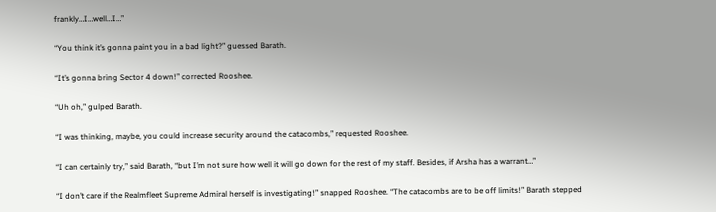frankly…I…well…I…”

“You think it’s gonna paint you in a bad light?” guessed Barath.

“It’s gonna bring Sector 4 down!” corrected Rooshee.

“Uh oh,” gulped Barath.

“I was thinking, maybe, you could increase security around the catacombs,” requested Rooshee.

“I can certainly try,” said Barath, “but I’m not sure how well it will go down for the rest of my staff. Besides, if Arsha has a warrant…”

“I don’t care if the Realmfleet Supreme Admiral herself is investigating!” snapped Rooshee. “The catacombs are to be off limits!” Barath stepped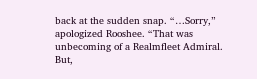back at the sudden snap. “…Sorry,” apologized Rooshee. “That was unbecoming of a Realmfleet Admiral. But,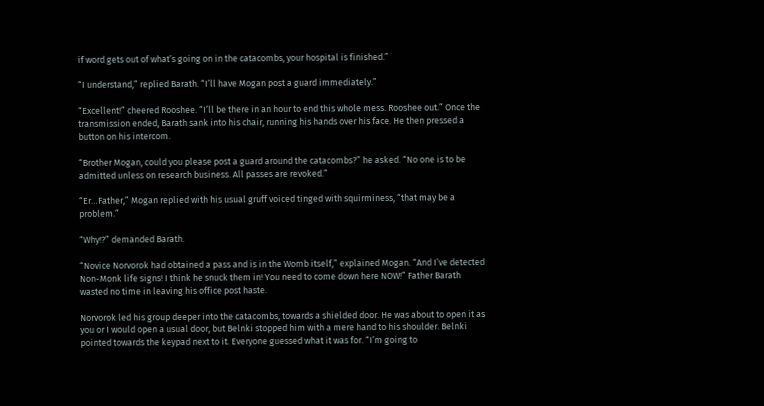if word gets out of what’s going on in the catacombs, your hospital is finished.”

“I understand,” replied Barath. “I’ll have Mogan post a guard immediately.”

“Excellent!” cheered Rooshee. “I’ll be there in an hour to end this whole mess. Rooshee out.” Once the transmission ended, Barath sank into his chair, running his hands over his face. He then pressed a button on his intercom.

“Brother Mogan, could you please post a guard around the catacombs?” he asked. “No one is to be admitted unless on research business. All passes are revoked.”

“Er…Father,” Mogan replied with his usual gruff voiced tinged with squirminess, “that may be a problem.”

“Why!?” demanded Barath.

“Novice Norvorok had obtained a pass and is in the Womb itself,” explained Mogan. “And I’ve detected Non-Monk life signs! I think he snuck them in! You need to come down here NOW!” Father Barath wasted no time in leaving his office post haste.

Norvorok led his group deeper into the catacombs, towards a shielded door. He was about to open it as you or I would open a usual door, but Belnki stopped him with a mere hand to his shoulder. Belnki pointed towards the keypad next to it. Everyone guessed what it was for. “I’m going to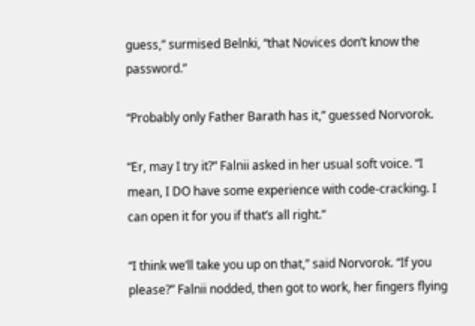guess,” surmised Belnki, “that Novices don’t know the password.”

“Probably only Father Barath has it,” guessed Norvorok.

“Er, may I try it?” Falnii asked in her usual soft voice. “I mean, I DO have some experience with code-cracking. I can open it for you if that’s all right.”

“I think we’ll take you up on that,” said Norvorok. “If you please?” Falnii nodded, then got to work, her fingers flying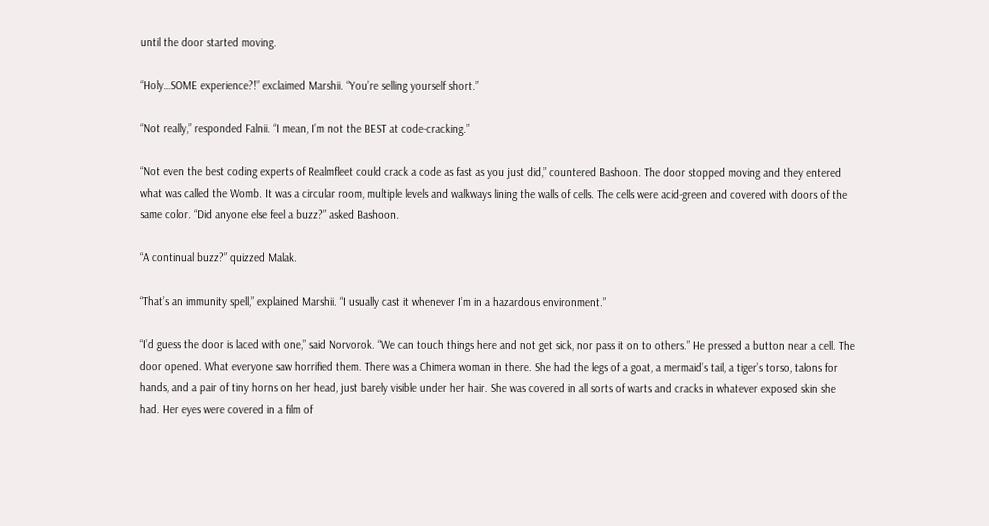until the door started moving.

“Holy…SOME experience?!” exclaimed Marshii. “You’re selling yourself short.”

“Not really,” responded Falnii. “I mean, I’m not the BEST at code-cracking.”

“Not even the best coding experts of Realmfleet could crack a code as fast as you just did,” countered Bashoon. The door stopped moving and they entered what was called the Womb. It was a circular room, multiple levels and walkways lining the walls of cells. The cells were acid-green and covered with doors of the same color. “Did anyone else feel a buzz?” asked Bashoon.

“A continual buzz?” quizzed Malak.

“That’s an immunity spell,” explained Marshii. “I usually cast it whenever I’m in a hazardous environment.”

“I’d guess the door is laced with one,” said Norvorok. “We can touch things here and not get sick, nor pass it on to others.” He pressed a button near a cell. The door opened. What everyone saw horrified them. There was a Chimera woman in there. She had the legs of a goat, a mermaid’s tail, a tiger’s torso, talons for hands, and a pair of tiny horns on her head, just barely visible under her hair. She was covered in all sorts of warts and cracks in whatever exposed skin she had. Her eyes were covered in a film of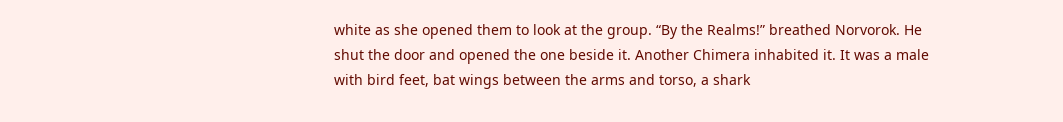white as she opened them to look at the group. “By the Realms!” breathed Norvorok. He shut the door and opened the one beside it. Another Chimera inhabited it. It was a male with bird feet, bat wings between the arms and torso, a shark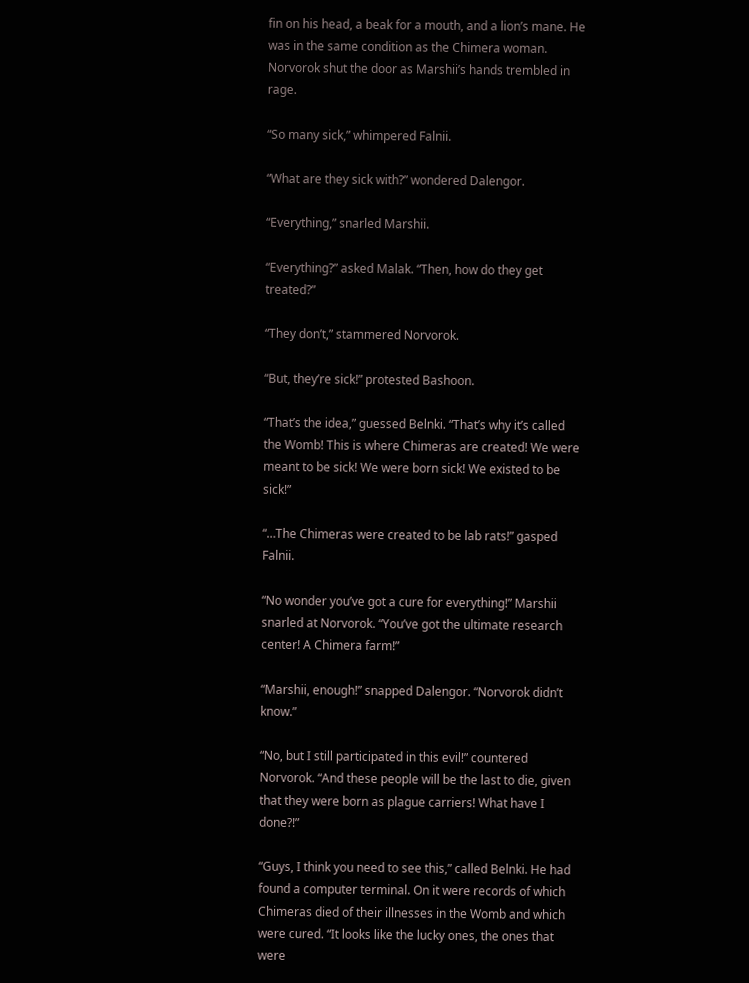fin on his head, a beak for a mouth, and a lion’s mane. He was in the same condition as the Chimera woman. Norvorok shut the door as Marshii’s hands trembled in rage.

“So many sick,” whimpered Falnii.

“What are they sick with?” wondered Dalengor.

“Everything,” snarled Marshii.

“Everything?” asked Malak. “Then, how do they get treated?”

“They don’t,” stammered Norvorok.

“But, they’re sick!” protested Bashoon.

“That’s the idea,” guessed Belnki. “That’s why it’s called the Womb! This is where Chimeras are created! We were meant to be sick! We were born sick! We existed to be sick!”

“…The Chimeras were created to be lab rats!” gasped Falnii.

“No wonder you’ve got a cure for everything!” Marshii snarled at Norvorok. “You’ve got the ultimate research center! A Chimera farm!”

“Marshii, enough!” snapped Dalengor. “Norvorok didn’t know.”

“No, but I still participated in this evil!” countered Norvorok. “And these people will be the last to die, given that they were born as plague carriers! What have I done?!”

“Guys, I think you need to see this,” called Belnki. He had found a computer terminal. On it were records of which Chimeras died of their illnesses in the Womb and which were cured. “It looks like the lucky ones, the ones that were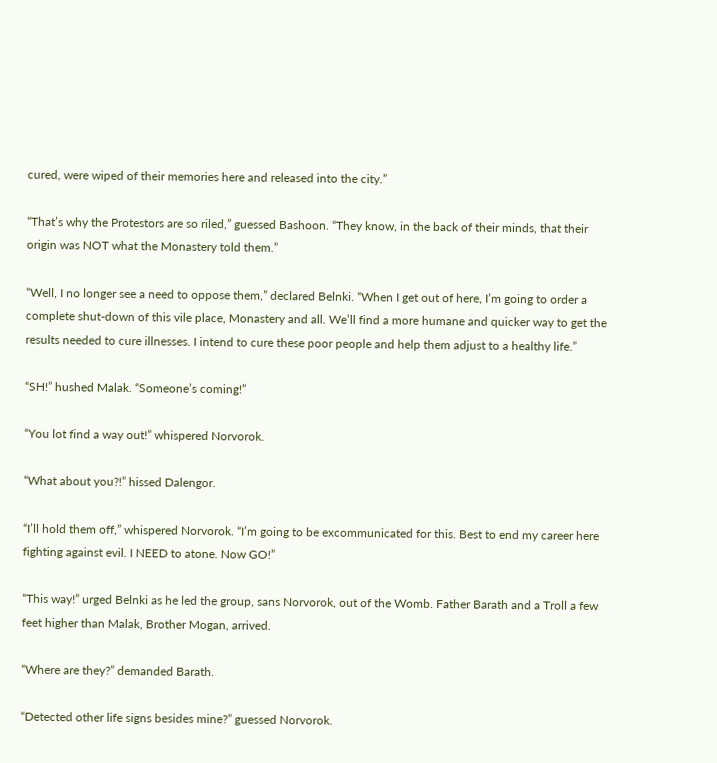cured, were wiped of their memories here and released into the city.”

“That’s why the Protestors are so riled,” guessed Bashoon. “They know, in the back of their minds, that their origin was NOT what the Monastery told them.”

“Well, I no longer see a need to oppose them,” declared Belnki. “When I get out of here, I’m going to order a complete shut-down of this vile place, Monastery and all. We’ll find a more humane and quicker way to get the results needed to cure illnesses. I intend to cure these poor people and help them adjust to a healthy life.”

“SH!” hushed Malak. “Someone’s coming!”

“You lot find a way out!” whispered Norvorok.

“What about you?!” hissed Dalengor.

“I’ll hold them off,” whispered Norvorok. “I’m going to be excommunicated for this. Best to end my career here fighting against evil. I NEED to atone. Now GO!”

“This way!” urged Belnki as he led the group, sans Norvorok, out of the Womb. Father Barath and a Troll a few feet higher than Malak, Brother Mogan, arrived.

“Where are they?” demanded Barath.

“Detected other life signs besides mine?” guessed Norvorok.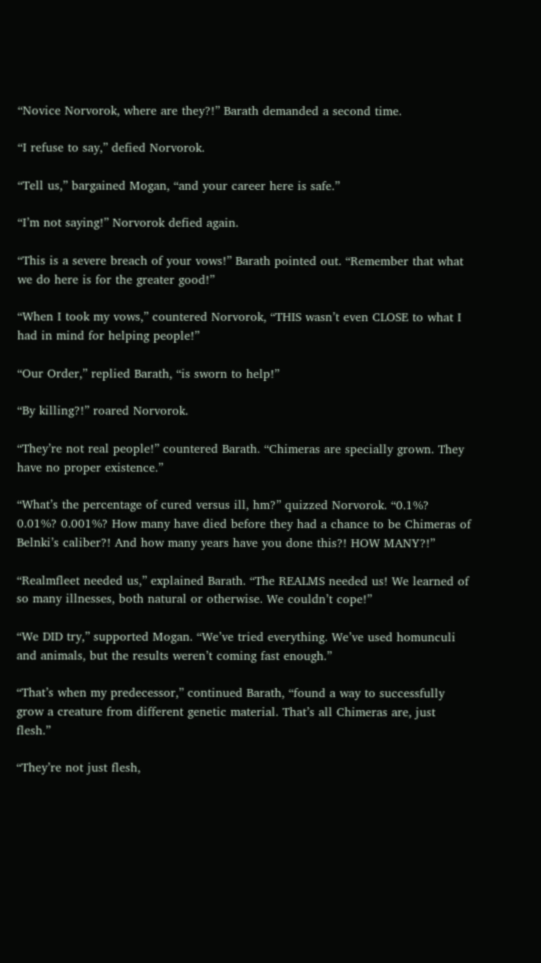“Novice Norvorok, where are they?!” Barath demanded a second time.

“I refuse to say,” defied Norvorok.

“Tell us,” bargained Mogan, “and your career here is safe.”

“I’m not saying!” Norvorok defied again.

“This is a severe breach of your vows!” Barath pointed out. “Remember that what we do here is for the greater good!”

“When I took my vows,” countered Norvorok, “THIS wasn’t even CLOSE to what I had in mind for helping people!”

“Our Order,” replied Barath, “is sworn to help!”

“By killing?!” roared Norvorok.

“They’re not real people!” countered Barath. “Chimeras are specially grown. They have no proper existence.”

“What’s the percentage of cured versus ill, hm?” quizzed Norvorok. “0.1%? 0.01%? 0.001%? How many have died before they had a chance to be Chimeras of Belnki’s caliber?! And how many years have you done this?! HOW MANY?!”

“Realmfleet needed us,” explained Barath. “The REALMS needed us! We learned of so many illnesses, both natural or otherwise. We couldn’t cope!”

“We DID try,” supported Mogan. “We’ve tried everything. We’ve used homunculi and animals, but the results weren’t coming fast enough.”

“That’s when my predecessor,” continued Barath, “found a way to successfully grow a creature from different genetic material. That’s all Chimeras are, just flesh.”

“They’re not just flesh,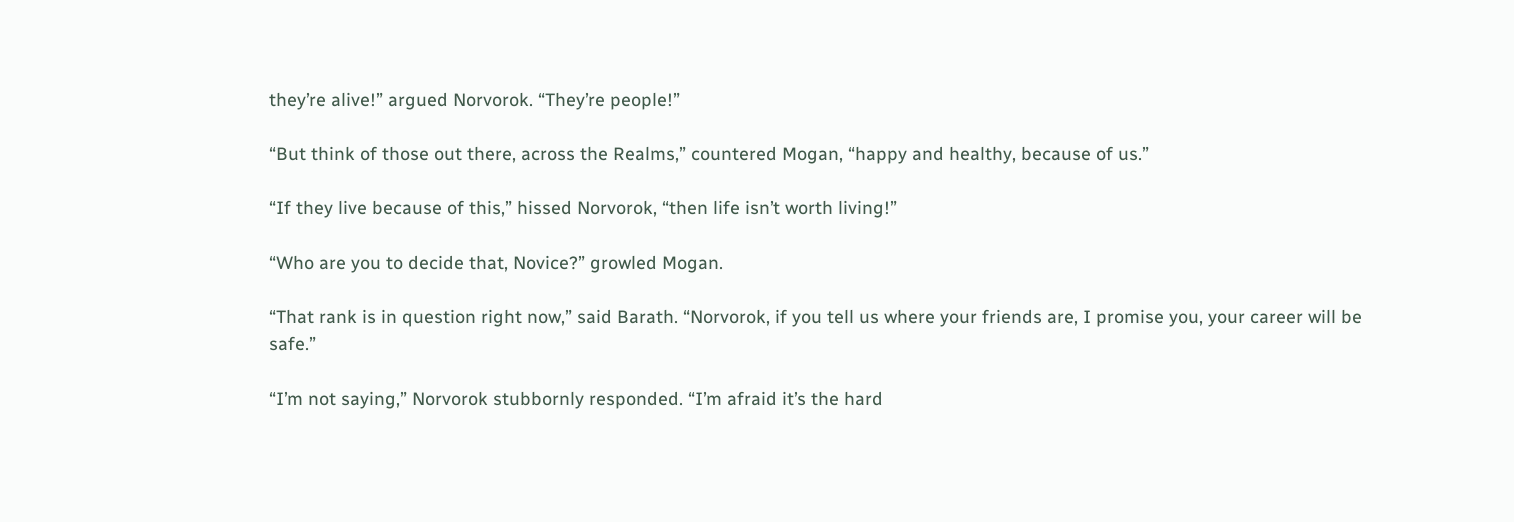they’re alive!” argued Norvorok. “They’re people!”

“But think of those out there, across the Realms,” countered Mogan, “happy and healthy, because of us.”

“If they live because of this,” hissed Norvorok, “then life isn’t worth living!”

“Who are you to decide that, Novice?” growled Mogan.

“That rank is in question right now,” said Barath. “Norvorok, if you tell us where your friends are, I promise you, your career will be safe.”

“I’m not saying,” Norvorok stubbornly responded. “I’m afraid it’s the hard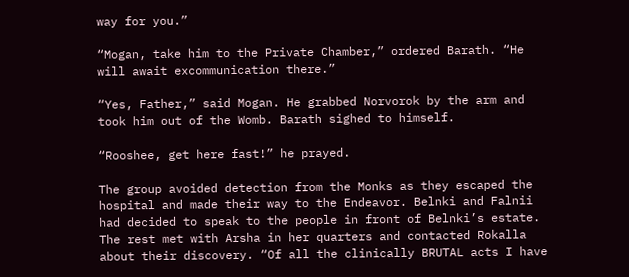way for you.”

“Mogan, take him to the Private Chamber,” ordered Barath. “He will await excommunication there.”

“Yes, Father,” said Mogan. He grabbed Norvorok by the arm and took him out of the Womb. Barath sighed to himself.

“Rooshee, get here fast!” he prayed.

The group avoided detection from the Monks as they escaped the hospital and made their way to the Endeavor. Belnki and Falnii had decided to speak to the people in front of Belnki’s estate. The rest met with Arsha in her quarters and contacted Rokalla about their discovery. “Of all the clinically BRUTAL acts I have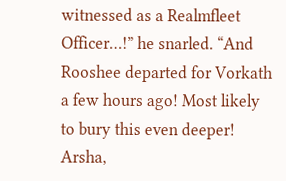witnessed as a Realmfleet Officer…!” he snarled. “And Rooshee departed for Vorkath a few hours ago! Most likely to bury this even deeper! Arsha,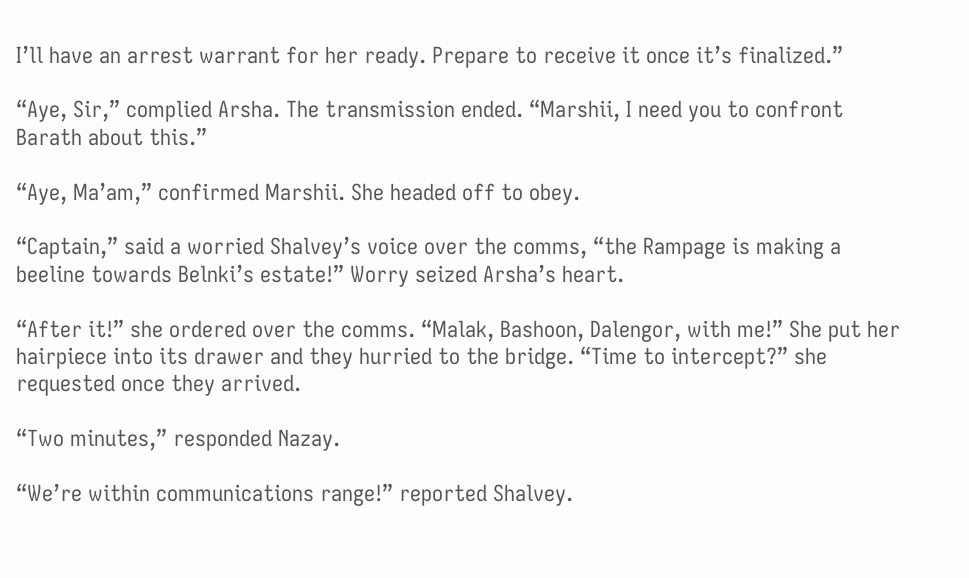I’ll have an arrest warrant for her ready. Prepare to receive it once it’s finalized.”

“Aye, Sir,” complied Arsha. The transmission ended. “Marshii, I need you to confront Barath about this.”

“Aye, Ma’am,” confirmed Marshii. She headed off to obey.

“Captain,” said a worried Shalvey’s voice over the comms, “the Rampage is making a beeline towards Belnki’s estate!” Worry seized Arsha’s heart.

“After it!” she ordered over the comms. “Malak, Bashoon, Dalengor, with me!” She put her hairpiece into its drawer and they hurried to the bridge. “Time to intercept?” she requested once they arrived.

“Two minutes,” responded Nazay.

“We’re within communications range!” reported Shalvey.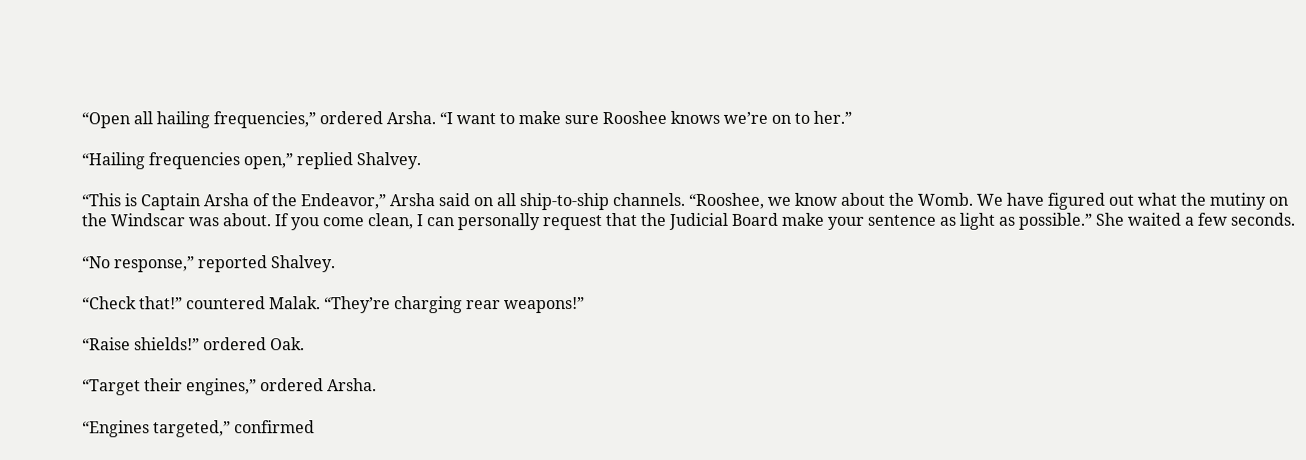“Open all hailing frequencies,” ordered Arsha. “I want to make sure Rooshee knows we’re on to her.”

“Hailing frequencies open,” replied Shalvey.

“This is Captain Arsha of the Endeavor,” Arsha said on all ship-to-ship channels. “Rooshee, we know about the Womb. We have figured out what the mutiny on the Windscar was about. If you come clean, I can personally request that the Judicial Board make your sentence as light as possible.” She waited a few seconds.

“No response,” reported Shalvey.

“Check that!” countered Malak. “They’re charging rear weapons!”

“Raise shields!” ordered Oak.

“Target their engines,” ordered Arsha.

“Engines targeted,” confirmed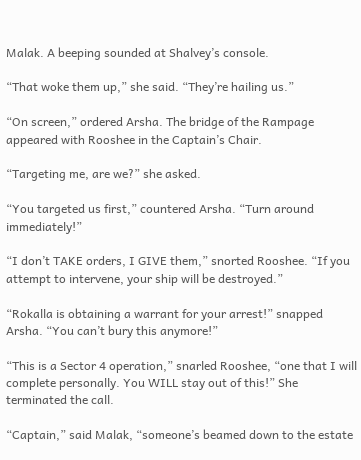Malak. A beeping sounded at Shalvey’s console.

“That woke them up,” she said. “They’re hailing us.”

“On screen,” ordered Arsha. The bridge of the Rampage appeared with Rooshee in the Captain’s Chair.

“Targeting me, are we?” she asked.

“You targeted us first,” countered Arsha. “Turn around immediately!”

“I don’t TAKE orders, I GIVE them,” snorted Rooshee. “If you attempt to intervene, your ship will be destroyed.”

“Rokalla is obtaining a warrant for your arrest!” snapped Arsha. “You can’t bury this anymore!”

“This is a Sector 4 operation,” snarled Rooshee, “one that I will complete personally. You WILL stay out of this!” She terminated the call.

“Captain,” said Malak, “someone’s beamed down to the estate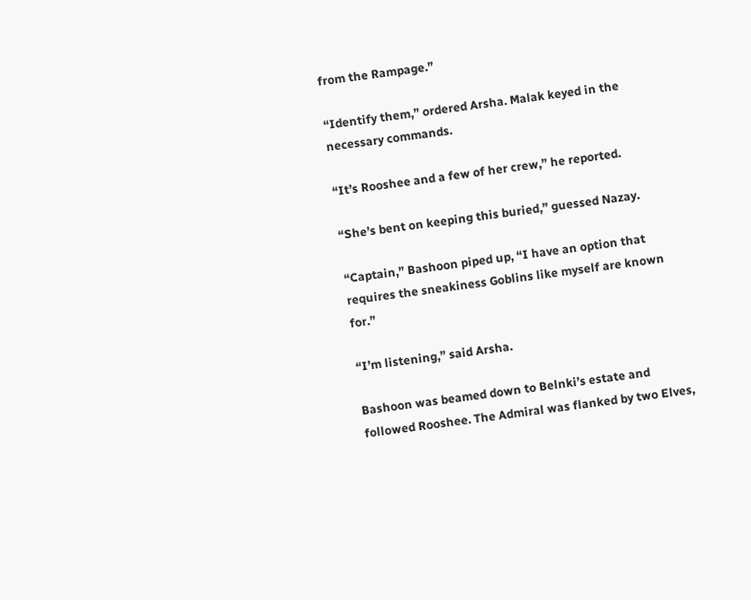from the Rampage.”

“Identify them,” ordered Arsha. Malak keyed in the necessary commands.

“It’s Rooshee and a few of her crew,” he reported.

“She’s bent on keeping this buried,” guessed Nazay.

“Captain,” Bashoon piped up, “I have an option that requires the sneakiness Goblins like myself are known for.”

“I’m listening,” said Arsha.

Bashoon was beamed down to Belnki’s estate and followed Rooshee. The Admiral was flanked by two Elves,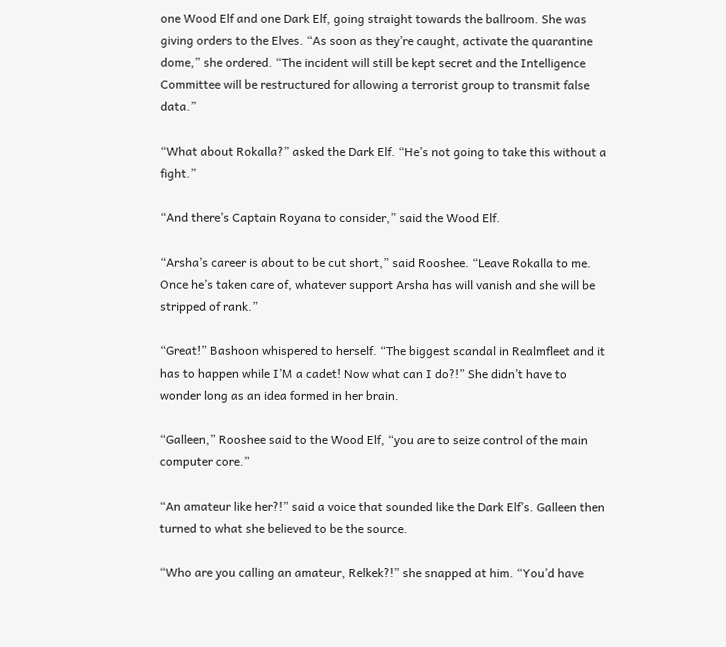one Wood Elf and one Dark Elf, going straight towards the ballroom. She was giving orders to the Elves. “As soon as they’re caught, activate the quarantine dome,” she ordered. “The incident will still be kept secret and the Intelligence Committee will be restructured for allowing a terrorist group to transmit false data.”

“What about Rokalla?” asked the Dark Elf. “He’s not going to take this without a fight.”

“And there’s Captain Royana to consider,” said the Wood Elf.

“Arsha’s career is about to be cut short,” said Rooshee. “Leave Rokalla to me. Once he’s taken care of, whatever support Arsha has will vanish and she will be stripped of rank.”

“Great!” Bashoon whispered to herself. “The biggest scandal in Realmfleet and it has to happen while I’M a cadet! Now what can I do?!” She didn’t have to wonder long as an idea formed in her brain.

“Galleen,” Rooshee said to the Wood Elf, “you are to seize control of the main computer core.”

“An amateur like her?!” said a voice that sounded like the Dark Elf’s. Galleen then turned to what she believed to be the source.

“Who are you calling an amateur, Relkek?!” she snapped at him. “You’d have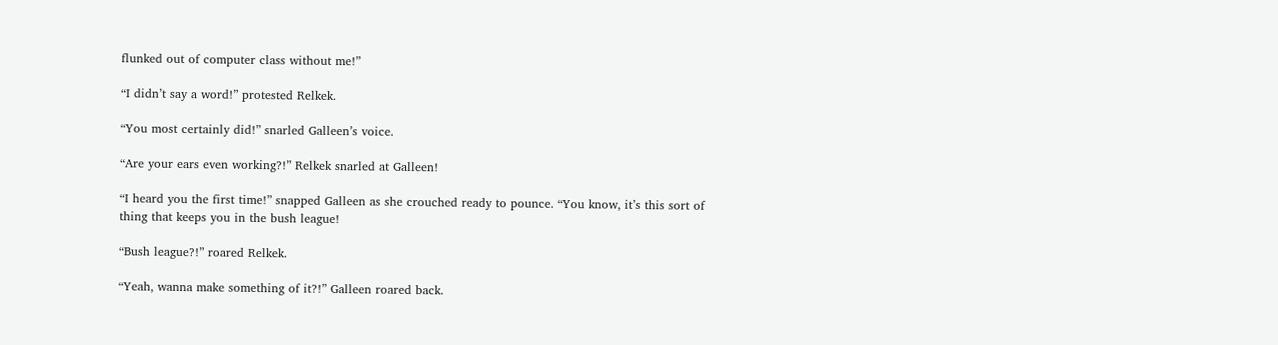flunked out of computer class without me!”

“I didn’t say a word!” protested Relkek.

“You most certainly did!” snarled Galleen’s voice.

“Are your ears even working?!” Relkek snarled at Galleen!

“I heard you the first time!” snapped Galleen as she crouched ready to pounce. “You know, it’s this sort of thing that keeps you in the bush league!

“Bush league?!” roared Relkek.

“Yeah, wanna make something of it?!” Galleen roared back.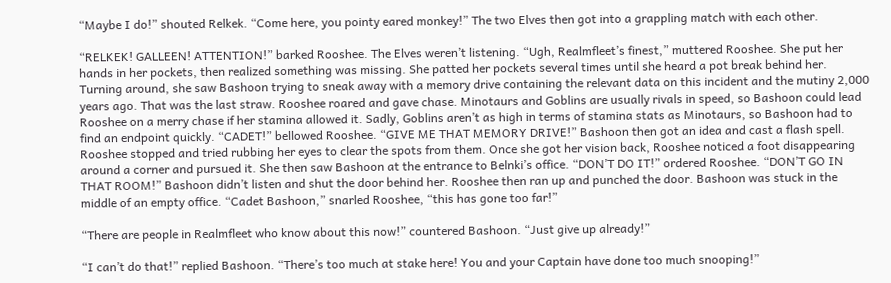“Maybe I do!” shouted Relkek. “Come here, you pointy eared monkey!” The two Elves then got into a grappling match with each other.

“RELKEK! GALLEEN! ATTENTION!” barked Rooshee. The Elves weren’t listening. “Ugh, Realmfleet’s finest,” muttered Rooshee. She put her hands in her pockets, then realized something was missing. She patted her pockets several times until she heard a pot break behind her. Turning around, she saw Bashoon trying to sneak away with a memory drive containing the relevant data on this incident and the mutiny 2,000 years ago. That was the last straw. Rooshee roared and gave chase. Minotaurs and Goblins are usually rivals in speed, so Bashoon could lead Rooshee on a merry chase if her stamina allowed it. Sadly, Goblins aren’t as high in terms of stamina stats as Minotaurs, so Bashoon had to find an endpoint quickly. “CADET!” bellowed Rooshee. “GIVE ME THAT MEMORY DRIVE!” Bashoon then got an idea and cast a flash spell. Rooshee stopped and tried rubbing her eyes to clear the spots from them. Once she got her vision back, Rooshee noticed a foot disappearing around a corner and pursued it. She then saw Bashoon at the entrance to Belnki’s office. “DON’T DO IT!” ordered Rooshee. “DON’T GO IN THAT ROOM!” Bashoon didn’t listen and shut the door behind her. Rooshee then ran up and punched the door. Bashoon was stuck in the middle of an empty office. “Cadet Bashoon,” snarled Rooshee, “this has gone too far!”

“There are people in Realmfleet who know about this now!” countered Bashoon. “Just give up already!”

“I can’t do that!” replied Bashoon. “There’s too much at stake here! You and your Captain have done too much snooping!”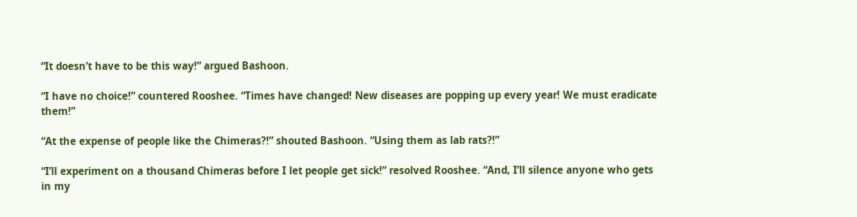“It doesn’t have to be this way!” argued Bashoon.

“I have no choice!” countered Rooshee. “Times have changed! New diseases are popping up every year! We must eradicate them!”

“At the expense of people like the Chimeras?!” shouted Bashoon. “Using them as lab rats?!”

“I’ll experiment on a thousand Chimeras before I let people get sick!” resolved Rooshee. “And, I’ll silence anyone who gets in my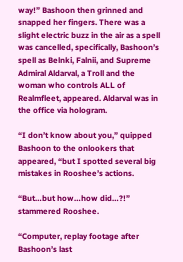way!” Bashoon then grinned and snapped her fingers. There was a slight electric buzz in the air as a spell was cancelled, specifically, Bashoon’s spell as Belnki, Falnii, and Supreme Admiral Aldarval, a Troll and the woman who controls ALL of Realmfleet, appeared. Aldarval was in the office via hologram.

“I don’t know about you,” quipped Bashoon to the onlookers that appeared, “but I spotted several big mistakes in Rooshee’s actions.

“But…but how…how did…?!” stammered Rooshee.

“Computer, replay footage after Bashoon’s last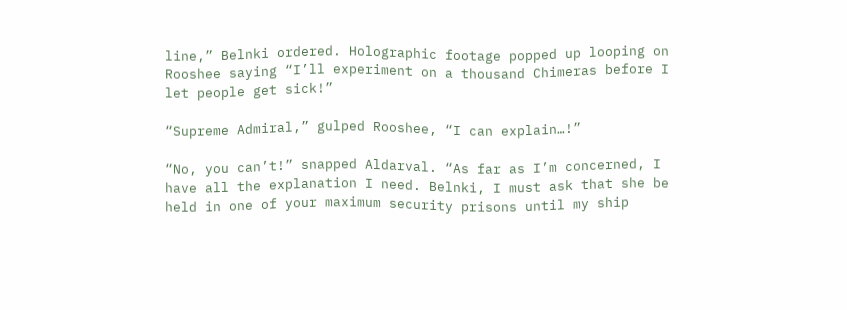line,” Belnki ordered. Holographic footage popped up looping on Rooshee saying “I’ll experiment on a thousand Chimeras before I let people get sick!”

“Supreme Admiral,” gulped Rooshee, “I can explain…!”

“No, you can’t!” snapped Aldarval. “As far as I’m concerned, I have all the explanation I need. Belnki, I must ask that she be held in one of your maximum security prisons until my ship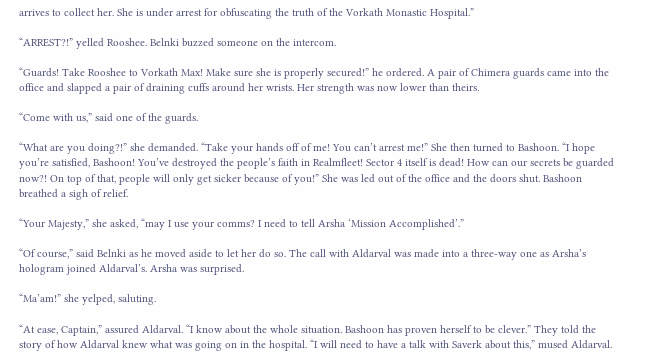arrives to collect her. She is under arrest for obfuscating the truth of the Vorkath Monastic Hospital.”

“ARREST?!” yelled Rooshee. Belnki buzzed someone on the intercom.

“Guards! Take Rooshee to Vorkath Max! Make sure she is properly secured!” he ordered. A pair of Chimera guards came into the office and slapped a pair of draining cuffs around her wrists. Her strength was now lower than theirs.

“Come with us,” said one of the guards.

“What are you doing?!” she demanded. “Take your hands off of me! You can’t arrest me!” She then turned to Bashoon. “I hope you’re satisfied, Bashoon! You’ve destroyed the people’s faith in Realmfleet! Sector 4 itself is dead! How can our secrets be guarded now?! On top of that, people will only get sicker because of you!” She was led out of the office and the doors shut. Bashoon breathed a sigh of relief.

“Your Majesty,” she asked, “may I use your comms? I need to tell Arsha ‘Mission Accomplished’.”

“Of course,” said Belnki as he moved aside to let her do so. The call with Aldarval was made into a three-way one as Arsha’s hologram joined Aldarval’s. Arsha was surprised.

“Ma’am!” she yelped, saluting.

“At ease, Captain,” assured Aldarval. “I know about the whole situation. Bashoon has proven herself to be clever.” They told the story of how Aldarval knew what was going on in the hospital. “I will need to have a talk with Saverk about this,” mused Aldarval.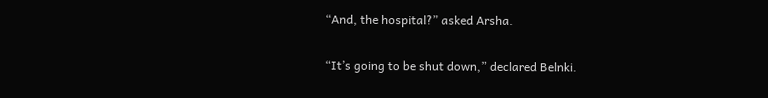“And, the hospital?” asked Arsha.

“It’s going to be shut down,” declared Belnki.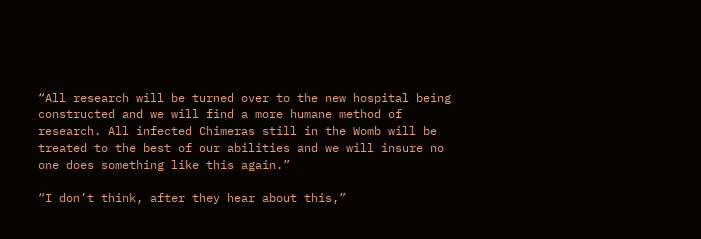“All research will be turned over to the new hospital being constructed and we will find a more humane method of research. All infected Chimeras still in the Womb will be treated to the best of our abilities and we will insure no one does something like this again.”

“I don’t think, after they hear about this,”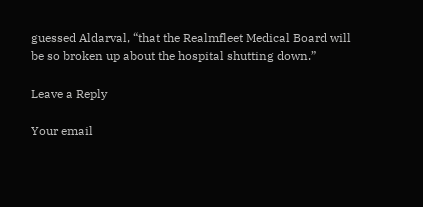guessed Aldarval, “that the Realmfleet Medical Board will be so broken up about the hospital shutting down.”

Leave a Reply

Your email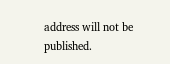address will not be published.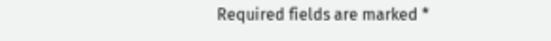Required fields are marked *